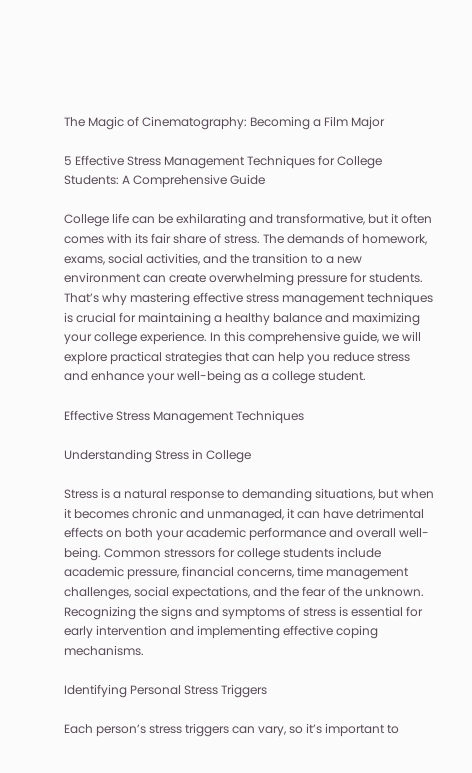The Magic of Cinematography: Becoming a Film Major

5 Effective Stress Management Techniques for College Students: A Comprehensive Guide

College life can be exhilarating and transformative, but it often comes with its fair share of stress. The demands of homework, exams, social activities, and the transition to a new environment can create overwhelming pressure for students. That’s why mastering effective stress management techniques is crucial for maintaining a healthy balance and maximizing your college experience. In this comprehensive guide, we will explore practical strategies that can help you reduce stress and enhance your well-being as a college student.

Effective Stress Management Techniques

Understanding Stress in College

Stress is a natural response to demanding situations, but when it becomes chronic and unmanaged, it can have detrimental effects on both your academic performance and overall well-being. Common stressors for college students include academic pressure, financial concerns, time management challenges, social expectations, and the fear of the unknown. Recognizing the signs and symptoms of stress is essential for early intervention and implementing effective coping mechanisms.

Identifying Personal Stress Triggers

Each person’s stress triggers can vary, so it’s important to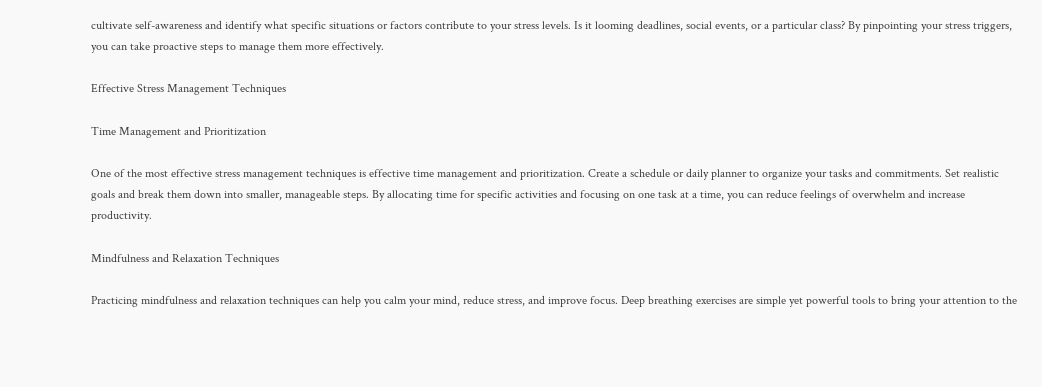cultivate self-awareness and identify what specific situations or factors contribute to your stress levels. Is it looming deadlines, social events, or a particular class? By pinpointing your stress triggers, you can take proactive steps to manage them more effectively.

Effective Stress Management Techniques

Time Management and Prioritization

One of the most effective stress management techniques is effective time management and prioritization. Create a schedule or daily planner to organize your tasks and commitments. Set realistic goals and break them down into smaller, manageable steps. By allocating time for specific activities and focusing on one task at a time, you can reduce feelings of overwhelm and increase productivity.

Mindfulness and Relaxation Techniques

Practicing mindfulness and relaxation techniques can help you calm your mind, reduce stress, and improve focus. Deep breathing exercises are simple yet powerful tools to bring your attention to the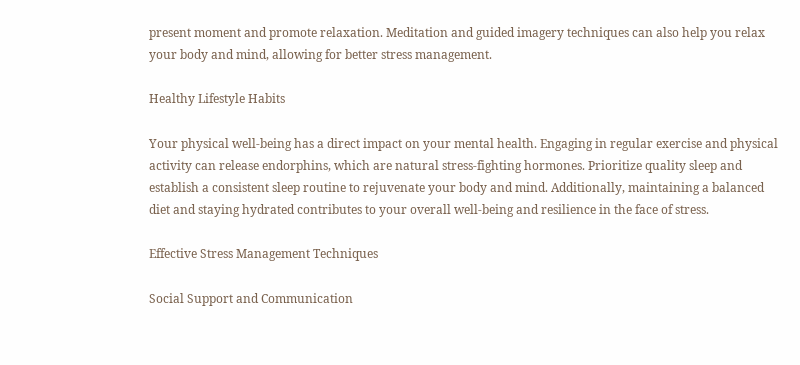present moment and promote relaxation. Meditation and guided imagery techniques can also help you relax your body and mind, allowing for better stress management.

Healthy Lifestyle Habits

Your physical well-being has a direct impact on your mental health. Engaging in regular exercise and physical activity can release endorphins, which are natural stress-fighting hormones. Prioritize quality sleep and establish a consistent sleep routine to rejuvenate your body and mind. Additionally, maintaining a balanced diet and staying hydrated contributes to your overall well-being and resilience in the face of stress.

Effective Stress Management Techniques

Social Support and Communication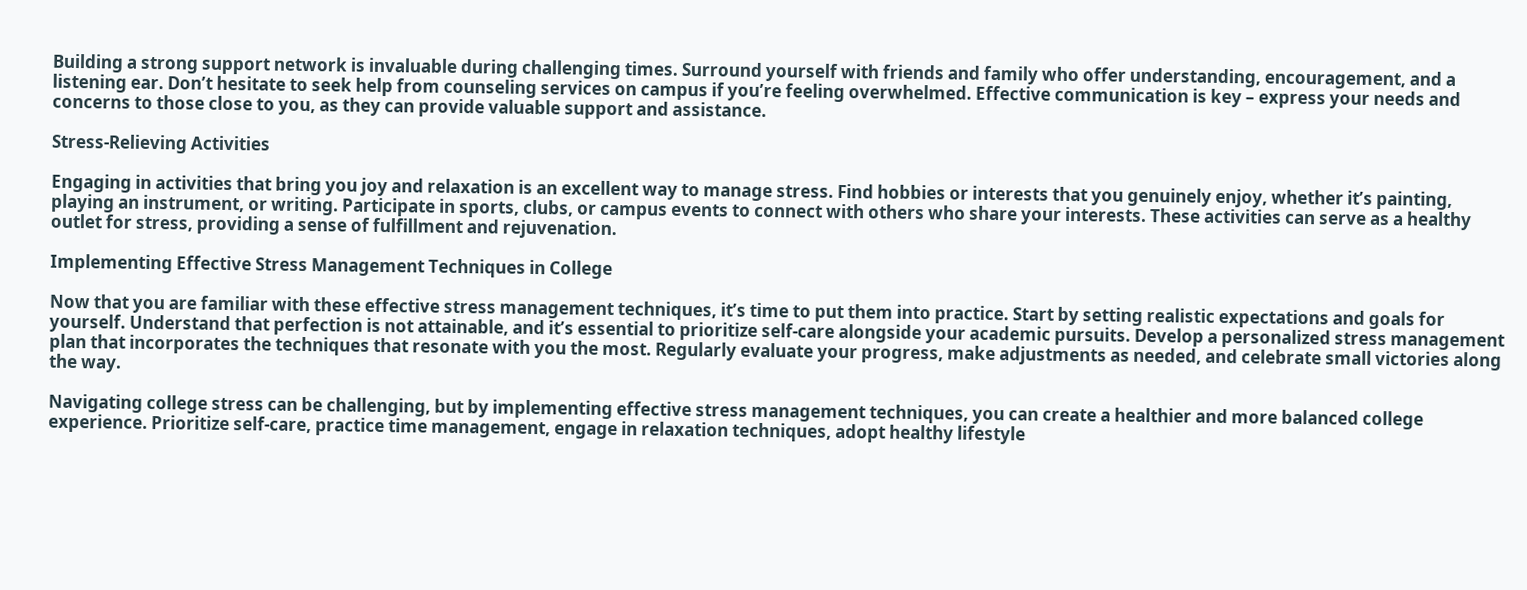Building a strong support network is invaluable during challenging times. Surround yourself with friends and family who offer understanding, encouragement, and a listening ear. Don’t hesitate to seek help from counseling services on campus if you’re feeling overwhelmed. Effective communication is key – express your needs and concerns to those close to you, as they can provide valuable support and assistance.

Stress-Relieving Activities

Engaging in activities that bring you joy and relaxation is an excellent way to manage stress. Find hobbies or interests that you genuinely enjoy, whether it’s painting, playing an instrument, or writing. Participate in sports, clubs, or campus events to connect with others who share your interests. These activities can serve as a healthy outlet for stress, providing a sense of fulfillment and rejuvenation.

Implementing Effective Stress Management Techniques in College

Now that you are familiar with these effective stress management techniques, it’s time to put them into practice. Start by setting realistic expectations and goals for yourself. Understand that perfection is not attainable, and it’s essential to prioritize self-care alongside your academic pursuits. Develop a personalized stress management plan that incorporates the techniques that resonate with you the most. Regularly evaluate your progress, make adjustments as needed, and celebrate small victories along the way.

Navigating college stress can be challenging, but by implementing effective stress management techniques, you can create a healthier and more balanced college experience. Prioritize self-care, practice time management, engage in relaxation techniques, adopt healthy lifestyle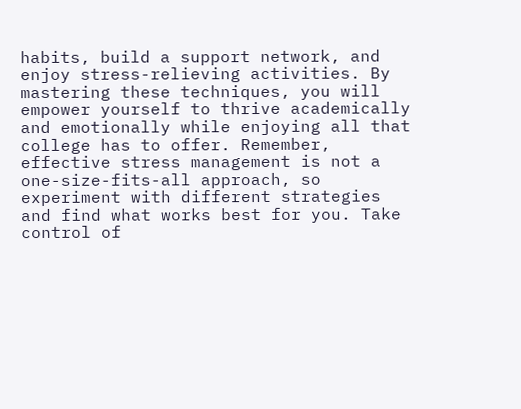habits, build a support network, and enjoy stress-relieving activities. By mastering these techniques, you will empower yourself to thrive academically and emotionally while enjoying all that college has to offer. Remember, effective stress management is not a one-size-fits-all approach, so experiment with different strategies and find what works best for you. Take control of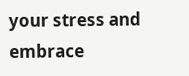your stress and embrace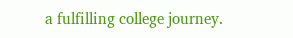a fulfilling college journey.